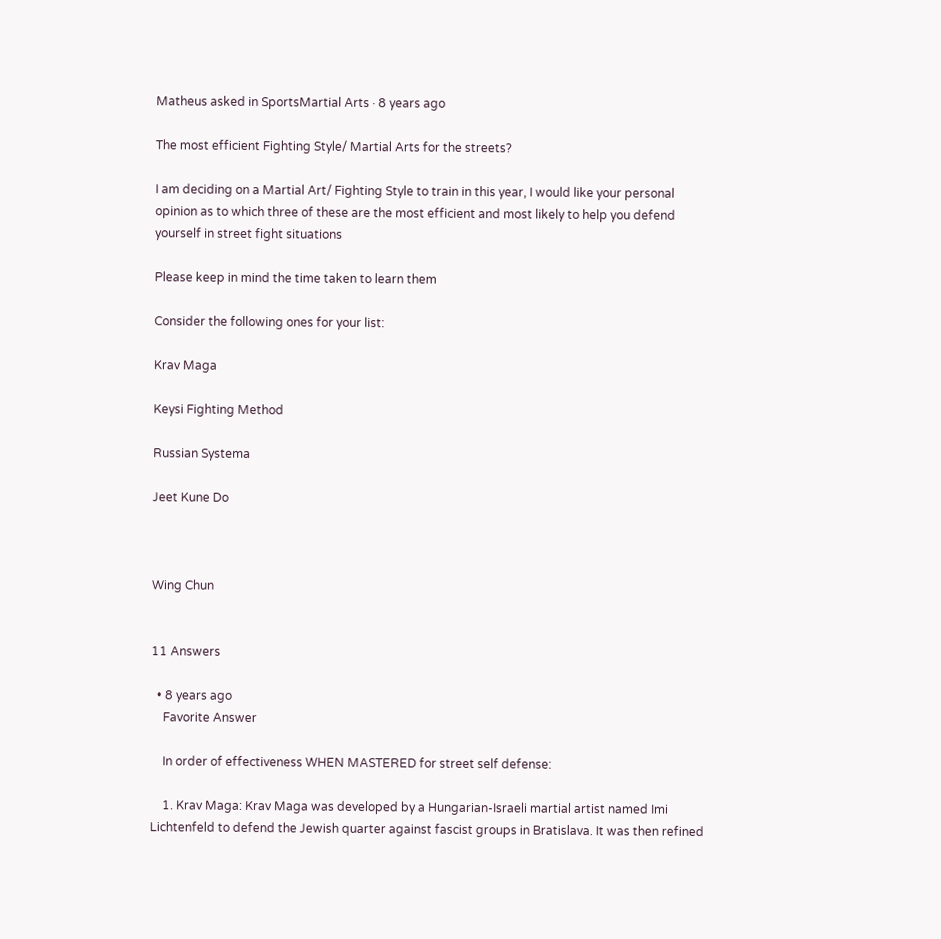Matheus asked in SportsMartial Arts · 8 years ago

The most efficient Fighting Style/ Martial Arts for the streets?

I am deciding on a Martial Art/ Fighting Style to train in this year, I would like your personal opinion as to which three of these are the most efficient and most likely to help you defend yourself in street fight situations

Please keep in mind the time taken to learn them

Consider the following ones for your list:

Krav Maga

Keysi Fighting Method

Russian Systema

Jeet Kune Do



Wing Chun


11 Answers

  • 8 years ago
    Favorite Answer

    In order of effectiveness WHEN MASTERED for street self defense:

    1. Krav Maga: Krav Maga was developed by a Hungarian-Israeli martial artist named Imi Lichtenfeld to defend the Jewish quarter against fascist groups in Bratislava. It was then refined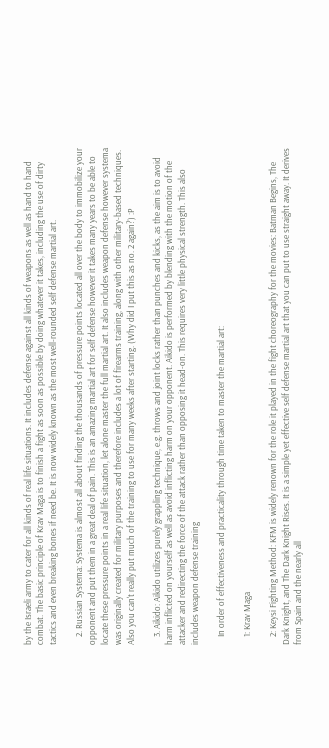by the Israeli army to cater for all kinds of real life situations. It includes defense against all kinds of weapons as well as hand to hand combat. The basic principle of Krav Maga is to finish a fight as soon as possible by doing whatever it takes, including the use of dirty tactics and even breaking bones if need be. It is now widely known as the most well-rounded self defense martial art.

    2. Russian Systema: Systema is almost all about finding the thousands of pressure points located all over the body to immobilize your opponent and put them in a great deal of pain. This is an amazing martial art for self defense however it takes many years to be able to locate these pressure points in a real life situation, let alone master the full martial art. It also includes weapon defense however systema was originally created for military purposes and therefore includes a lot of firearms training, along with other military-based techniques. Also you can't really put much of the training to use for many weeks after starting. (Why did I put this as no. 2 again?) :P

    3. Aikido: Aikido utilizes purely grappling technique, e.g. throws and joint locks rather than punches and kicks, as the aim is to avoid harm inflicted on yourself as well as avoid inflicting harm on your opponent. Aikido is performed by blending with the motion of the attacker and redirecting the force of the attack rather than opposing it head-on. This requires very little physical strength. This also includes weapon defense training

    In order of effectiveness and practicality through time taken to master the martial art:

    1: Krav Maga

    2: Keysi Fighting Method: KFM is widely renown for the role it played in the fight choreography for the movies: Batman Begins, The Dark Knight, and The Dark Knight Rises. It is a simple yet effective self defense martial art that you can put to use straight away. It derives from Spain and the nearly all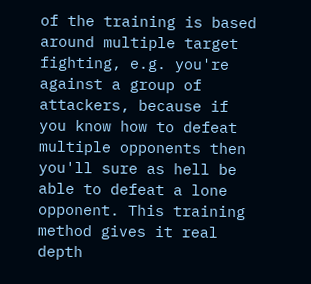of the training is based around multiple target fighting, e.g. you're against a group of attackers, because if you know how to defeat multiple opponents then you'll sure as hell be able to defeat a lone opponent. This training method gives it real depth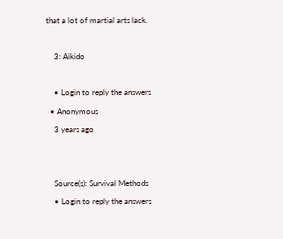that a lot of martial arts lack.

    3: Aikido

    • Login to reply the answers
  • Anonymous
    3 years ago


    Source(s): Survival Methods
    • Login to reply the answers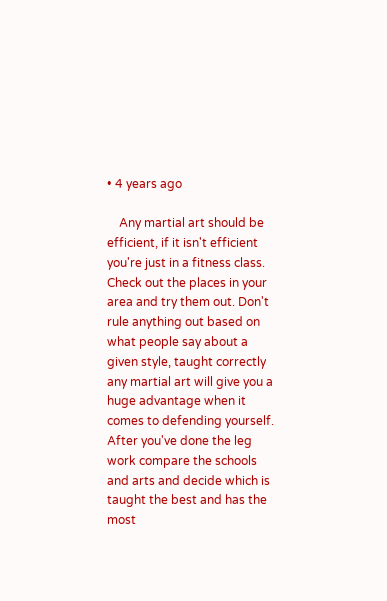• 4 years ago

    Any martial art should be efficient, if it isn't efficient you're just in a fitness class. Check out the places in your area and try them out. Don't rule anything out based on what people say about a given style, taught correctly any martial art will give you a huge advantage when it comes to defending yourself. After you've done the leg work compare the schools and arts and decide which is taught the best and has the most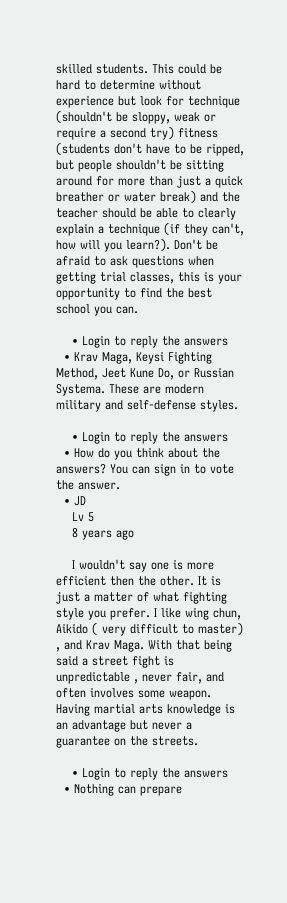skilled students. This could be hard to determine without experience but look for technique (shouldn't be sloppy, weak or require a second try) fitness (students don't have to be ripped, but people shouldn't be sitting around for more than just a quick breather or water break) and the teacher should be able to clearly explain a technique (if they can't, how will you learn?). Don't be afraid to ask questions when getting trial classes, this is your opportunity to find the best school you can.

    • Login to reply the answers
  • Krav Maga, Keysi Fighting Method, Jeet Kune Do, or Russian Systema. These are modern military and self-defense styles.

    • Login to reply the answers
  • How do you think about the answers? You can sign in to vote the answer.
  • JD
    Lv 5
    8 years ago

    I wouldn't say one is more efficient then the other. It is just a matter of what fighting style you prefer. I like wing chun, Aikido ( very difficult to master) , and Krav Maga. With that being said a street fight is unpredictable , never fair, and often involves some weapon. Having martial arts knowledge is an advantage but never a guarantee on the streets.

    • Login to reply the answers
  • Nothing can prepare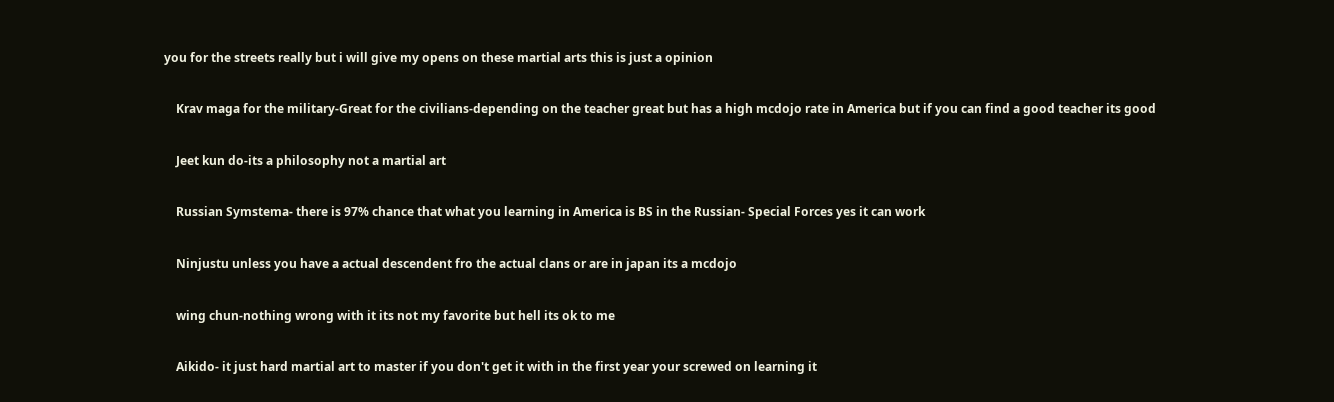you for the streets really but i will give my opens on these martial arts this is just a opinion

    Krav maga for the military-Great for the civilians-depending on the teacher great but has a high mcdojo rate in America but if you can find a good teacher its good

    Jeet kun do-its a philosophy not a martial art

    Russian Symstema- there is 97% chance that what you learning in America is BS in the Russian- Special Forces yes it can work

    Ninjustu unless you have a actual descendent fro the actual clans or are in japan its a mcdojo

    wing chun-nothing wrong with it its not my favorite but hell its ok to me

    Aikido- it just hard martial art to master if you don't get it with in the first year your screwed on learning it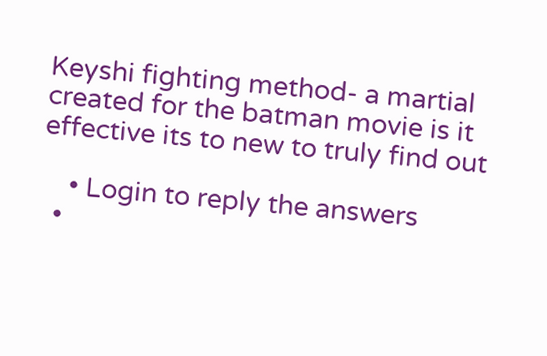Keyshi fighting method- a martial created for the batman movie is it effective its to new to truly find out

    • Login to reply the answers
  •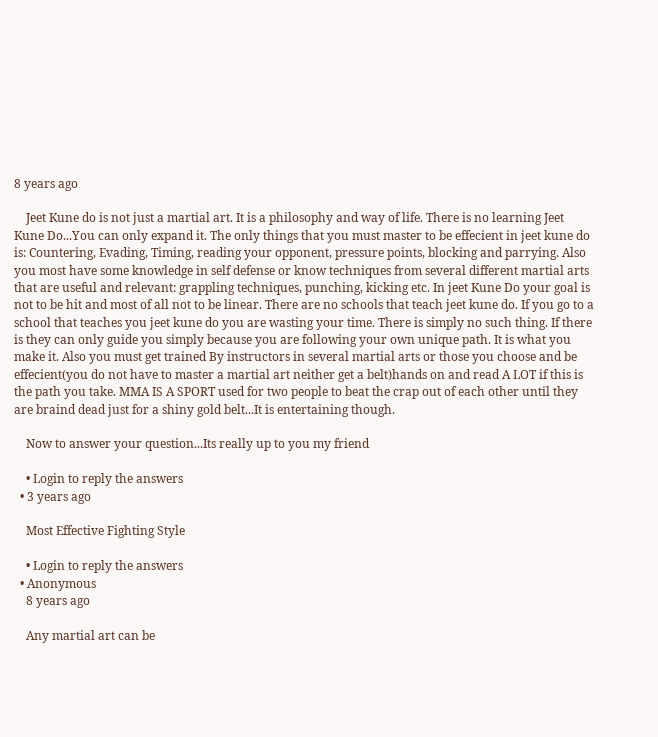8 years ago

    Jeet Kune do is not just a martial art. It is a philosophy and way of life. There is no learning Jeet Kune Do...You can only expand it. The only things that you must master to be effecient in jeet kune do is: Countering, Evading, Timing, reading your opponent, pressure points, blocking and parrying. Also you most have some knowledge in self defense or know techniques from several different martial arts that are useful and relevant: grappling techniques, punching, kicking etc. In jeet Kune Do your goal is not to be hit and most of all not to be linear. There are no schools that teach jeet kune do. If you go to a school that teaches you jeet kune do you are wasting your time. There is simply no such thing. If there is they can only guide you simply because you are following your own unique path. It is what you make it. Also you must get trained By instructors in several martial arts or those you choose and be effecient(you do not have to master a martial art neither get a belt)hands on and read A LOT if this is the path you take. MMA IS A SPORT used for two people to beat the crap out of each other until they are braind dead just for a shiny gold belt...It is entertaining though.

    Now to answer your question...Its really up to you my friend

    • Login to reply the answers
  • 3 years ago

    Most Effective Fighting Style

    • Login to reply the answers
  • Anonymous
    8 years ago

    Any martial art can be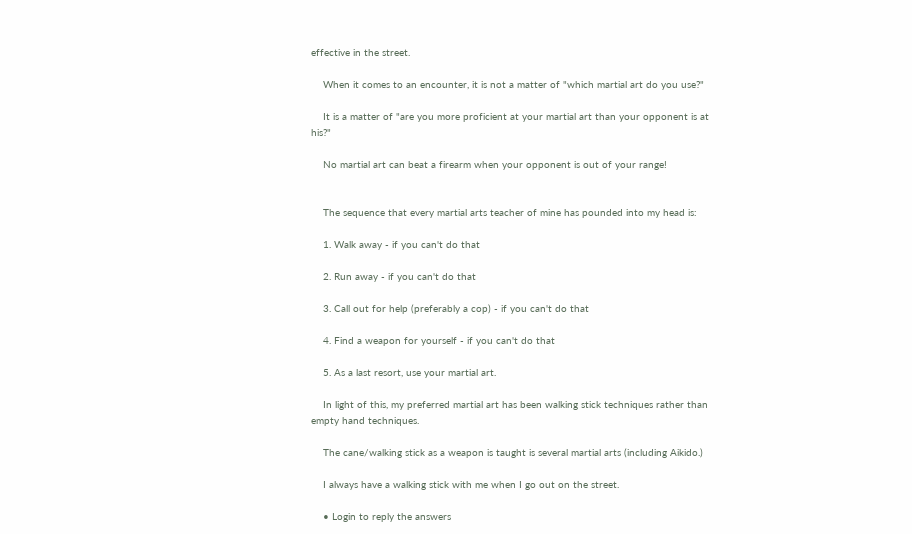effective in the street.

    When it comes to an encounter, it is not a matter of "which martial art do you use?"

    It is a matter of "are you more proficient at your martial art than your opponent is at his?"

    No martial art can beat a firearm when your opponent is out of your range!


    The sequence that every martial arts teacher of mine has pounded into my head is:

    1. Walk away - if you can't do that

    2. Run away - if you can't do that

    3. Call out for help (preferably a cop) - if you can't do that

    4. Find a weapon for yourself - if you can't do that

    5. As a last resort, use your martial art.

    In light of this, my preferred martial art has been walking stick techniques rather than empty hand techniques.

    The cane/walking stick as a weapon is taught is several martial arts (including Aikido.)

    I always have a walking stick with me when I go out on the street.

    • Login to reply the answers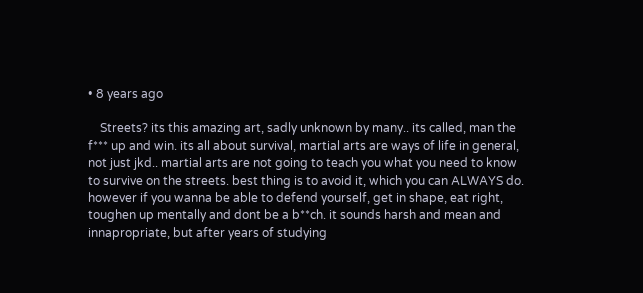• 8 years ago

    Streets? its this amazing art, sadly unknown by many.. its called, man the f*** up and win. its all about survival, martial arts are ways of life in general, not just jkd.. martial arts are not going to teach you what you need to know to survive on the streets. best thing is to avoid it, which you can ALWAYS do. however if you wanna be able to defend yourself, get in shape, eat right, toughen up mentally and dont be a b**ch. it sounds harsh and mean and innapropriate, but after years of studying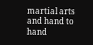martial arts and hand to hand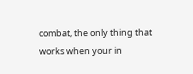combat, the only thing that works when your in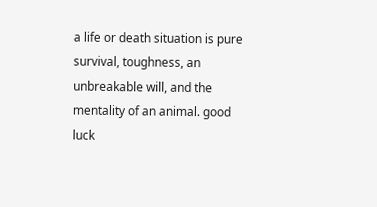a life or death situation is pure survival, toughness, an unbreakable will, and the mentality of an animal. good luck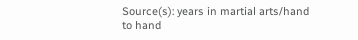Source(s): years in martial arts/hand to hand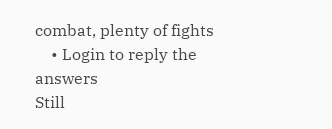combat, plenty of fights
    • Login to reply the answers
Still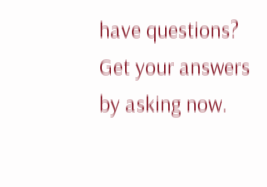have questions? Get your answers by asking now.